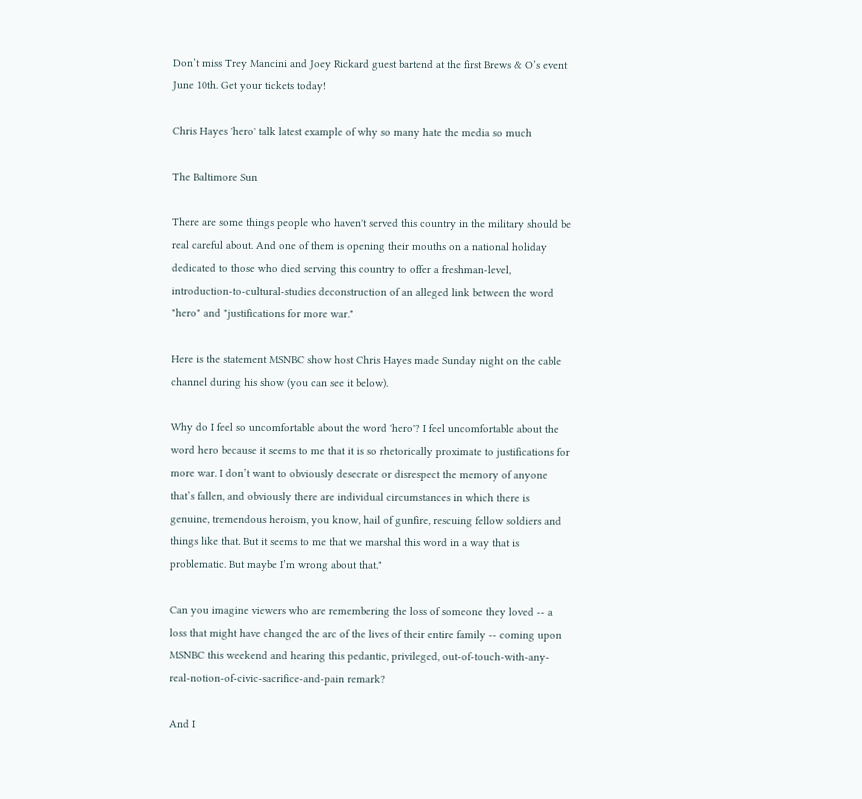Don’t miss Trey Mancini and Joey Rickard guest bartend at the first Brews & O’s event June 10th. Get your tickets today!

Chris Hayes 'hero' talk latest example of why so many hate the media so much

The Baltimore Sun

There are some things people who haven't served this country in the military should be real careful about. And one of them is opening their mouths on a national holiday dedicated to those who died serving this country to offer a freshman-level, introduction-to-cultural-studies deconstruction of an alleged link between the word "hero" and "justifications for more war."

Here is the statement MSNBC show host Chris Hayes made Sunday night on the cable channel during his show (you can see it below).

Why do I feel so uncomfortable about the word 'hero'? I feel uncomfortable about the word hero because it seems to me that it is so rhetorically proximate to justifications for more war. I don’t want to obviously desecrate or disrespect the memory of anyone that’s fallen, and obviously there are individual circumstances in which there is genuine, tremendous heroism, you know, hail of gunfire, rescuing fellow soldiers and things like that. But it seems to me that we marshal this word in a way that is problematic. But maybe I’m wrong about that."

Can you imagine viewers who are remembering the loss of someone they loved -- a loss that might have changed the arc of the lives of their entire family -- coming upon MSNBC this weekend and hearing this pedantic, privileged, out-of-touch-with-any-real-notion-of-civic-sacrifice-and-pain remark?

And I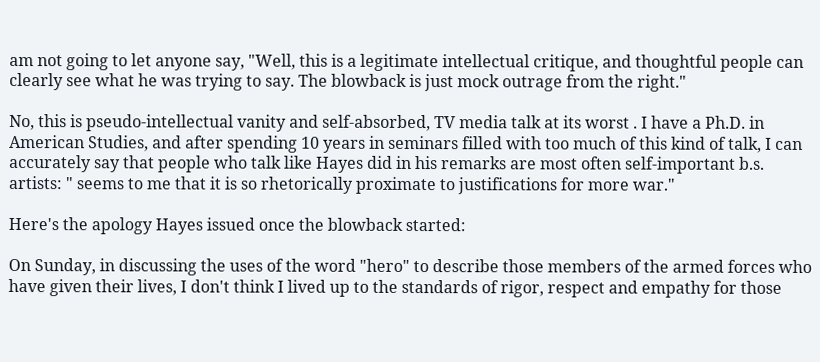am not going to let anyone say, "Well, this is a legitimate intellectual critique, and thoughtful people can clearly see what he was trying to say. The blowback is just mock outrage from the right."

No, this is pseudo-intellectual vanity and self-absorbed, TV media talk at its worst . I have a Ph.D. in American Studies, and after spending 10 years in seminars filled with too much of this kind of talk, I can accurately say that people who talk like Hayes did in his remarks are most often self-important b.s. artists: " seems to me that it is so rhetorically proximate to justifications for more war."

Here's the apology Hayes issued once the blowback started:

On Sunday, in discussing the uses of the word "hero" to describe those members of the armed forces who have given their lives, I don't think I lived up to the standards of rigor, respect and empathy for those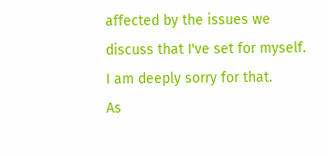affected by the issues we discuss that I've set for myself. I am deeply sorry for that.
As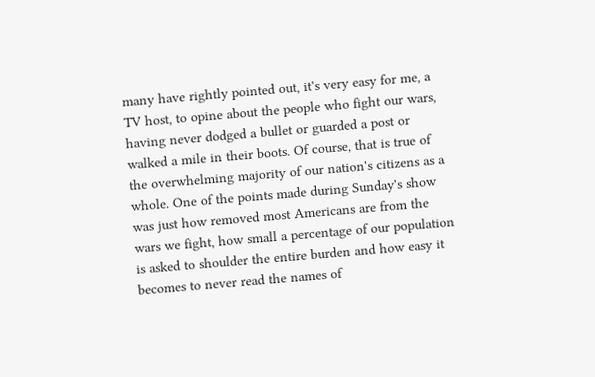many have rightly pointed out, it's very easy for me, a TV host, to opine about the people who fight our wars, having never dodged a bullet or guarded a post or walked a mile in their boots. Of course, that is true of the overwhelming majority of our nation's citizens as a whole. One of the points made during Sunday's show was just how removed most Americans are from the wars we fight, how small a percentage of our population is asked to shoulder the entire burden and how easy it becomes to never read the names of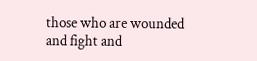those who are wounded and fight and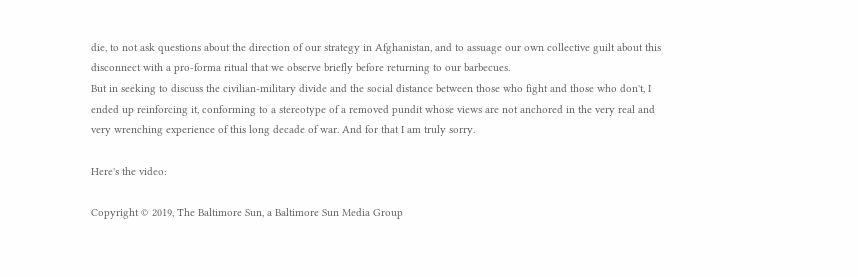die, to not ask questions about the direction of our strategy in Afghanistan, and to assuage our own collective guilt about this disconnect with a pro-forma ritual that we observe briefly before returning to our barbecues.
But in seeking to discuss the civilian-military divide and the social distance between those who fight and those who don't, I ended up reinforcing it, conforming to a stereotype of a removed pundit whose views are not anchored in the very real and very wrenching experience of this long decade of war. And for that I am truly sorry.

Here's the video:

Copyright © 2019, The Baltimore Sun, a Baltimore Sun Media Group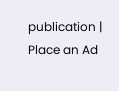publication | Place an Ad